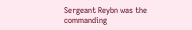Sergeant Reybn was the commanding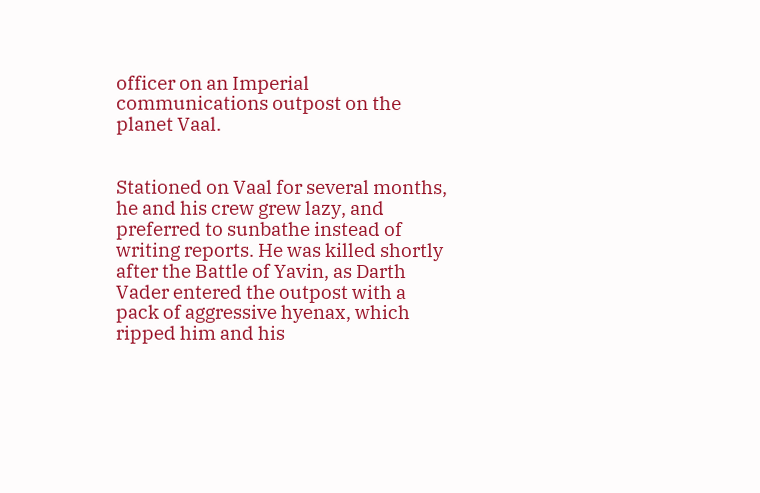officer on an Imperial communications outpost on the planet Vaal.


Stationed on Vaal for several months, he and his crew grew lazy, and preferred to sunbathe instead of writing reports. He was killed shortly after the Battle of Yavin, as Darth Vader entered the outpost with a pack of aggressive hyenax, which ripped him and his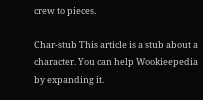crew to pieces.

Char-stub This article is a stub about a character. You can help Wookieepedia by expanding it.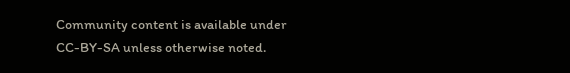Community content is available under CC-BY-SA unless otherwise noted.